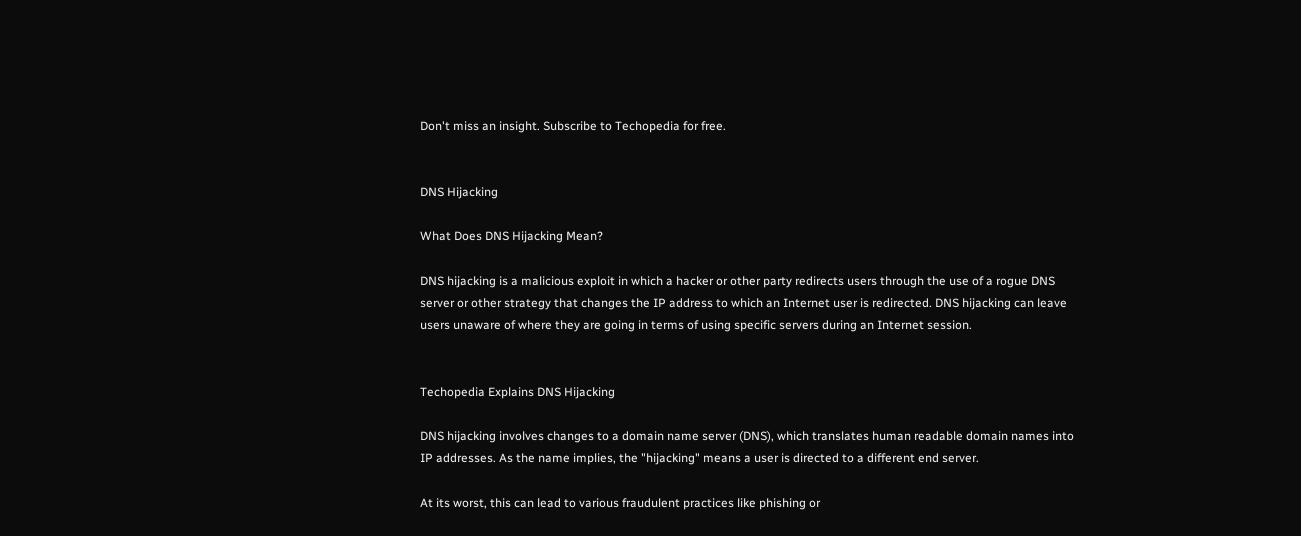Don't miss an insight. Subscribe to Techopedia for free.


DNS Hijacking

What Does DNS Hijacking Mean?

DNS hijacking is a malicious exploit in which a hacker or other party redirects users through the use of a rogue DNS server or other strategy that changes the IP address to which an Internet user is redirected. DNS hijacking can leave users unaware of where they are going in terms of using specific servers during an Internet session.


Techopedia Explains DNS Hijacking

DNS hijacking involves changes to a domain name server (DNS), which translates human readable domain names into IP addresses. As the name implies, the "hijacking" means a user is directed to a different end server.

At its worst, this can lead to various fraudulent practices like phishing or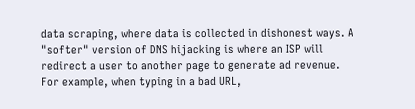data scraping, where data is collected in dishonest ways. A "softer" version of DNS hijacking is where an ISP will redirect a user to another page to generate ad revenue. For example, when typing in a bad URL,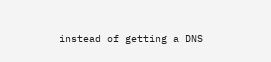instead of getting a DNS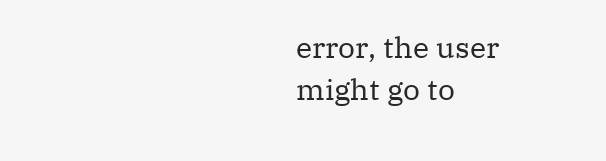error, the user might go to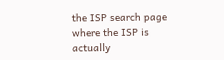the ISP search page where the ISP is actually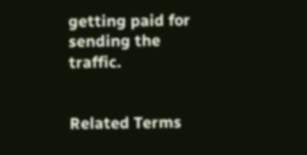getting paid for sending the traffic.


Related Terms